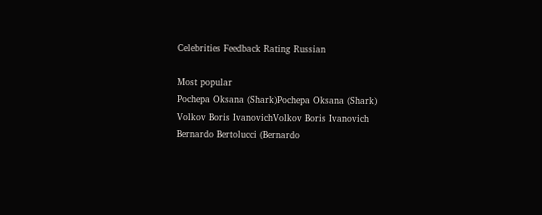Celebrities Feedback Rating Russian

Most popular
Pochepa Oksana (Shark)Pochepa Oksana (Shark)
Volkov Boris IvanovichVolkov Boris Ivanovich
Bernardo Bertolucci (Bernardo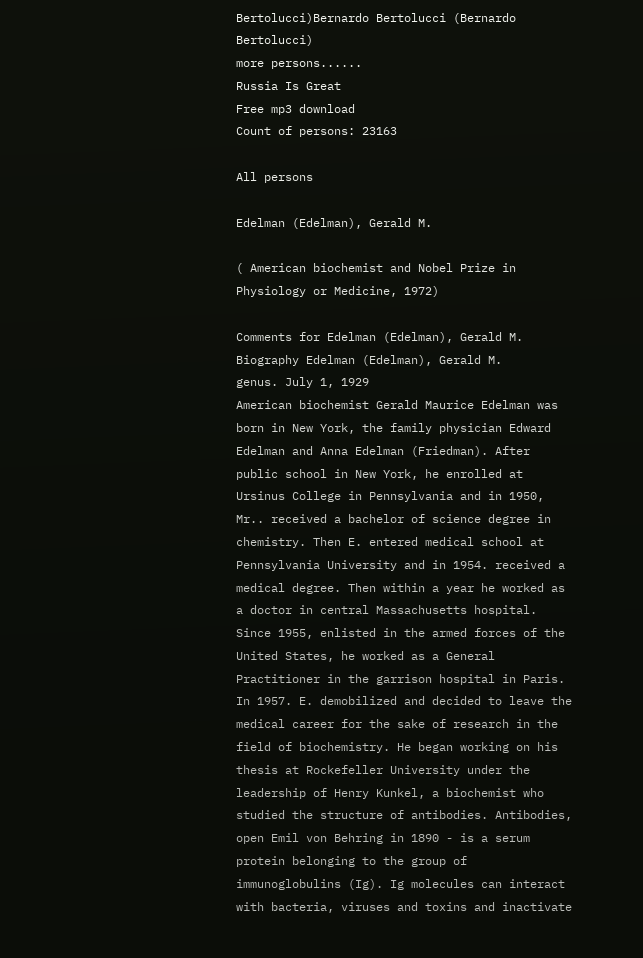Bertolucci)Bernardo Bertolucci (Bernardo Bertolucci)
more persons......
Russia Is Great
Free mp3 download
Count of persons: 23163

All persons

Edelman (Edelman), Gerald M.

( American biochemist and Nobel Prize in Physiology or Medicine, 1972)

Comments for Edelman (Edelman), Gerald M.
Biography Edelman (Edelman), Gerald M.
genus. July 1, 1929
American biochemist Gerald Maurice Edelman was born in New York, the family physician Edward Edelman and Anna Edelman (Friedman). After public school in New York, he enrolled at Ursinus College in Pennsylvania and in 1950, Mr.. received a bachelor of science degree in chemistry. Then E. entered medical school at Pennsylvania University and in 1954. received a medical degree. Then within a year he worked as a doctor in central Massachusetts hospital. Since 1955, enlisted in the armed forces of the United States, he worked as a General Practitioner in the garrison hospital in Paris.
In 1957. E. demobilized and decided to leave the medical career for the sake of research in the field of biochemistry. He began working on his thesis at Rockefeller University under the leadership of Henry Kunkel, a biochemist who studied the structure of antibodies. Antibodies, open Emil von Behring in 1890 - is a serum protein belonging to the group of immunoglobulins (Ig). Ig molecules can interact with bacteria, viruses and toxins and inactivate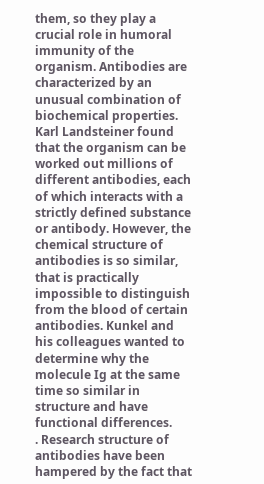them, so they play a crucial role in humoral immunity of the organism. Antibodies are characterized by an unusual combination of biochemical properties. Karl Landsteiner found that the organism can be worked out millions of different antibodies, each of which interacts with a strictly defined substance or antibody. However, the chemical structure of antibodies is so similar, that is practically impossible to distinguish from the blood of certain antibodies. Kunkel and his colleagues wanted to determine why the molecule Ig at the same time so similar in structure and have functional differences.
. Research structure of antibodies have been hampered by the fact that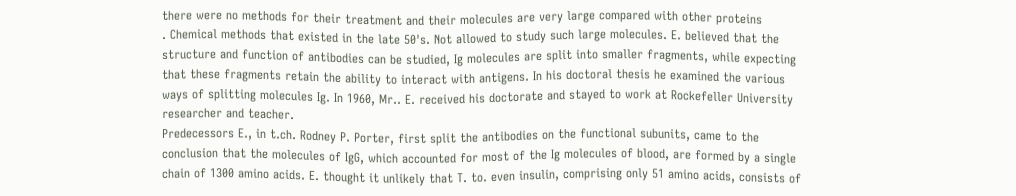there were no methods for their treatment and their molecules are very large compared with other proteins
. Chemical methods that existed in the late 50's. Not allowed to study such large molecules. E. believed that the structure and function of antibodies can be studied, Ig molecules are split into smaller fragments, while expecting that these fragments retain the ability to interact with antigens. In his doctoral thesis he examined the various ways of splitting molecules Ig. In 1960, Mr.. E. received his doctorate and stayed to work at Rockefeller University researcher and teacher.
Predecessors E., in t.ch. Rodney P. Porter, first split the antibodies on the functional subunits, came to the conclusion that the molecules of IgG, which accounted for most of the Ig molecules of blood, are formed by a single chain of 1300 amino acids. E. thought it unlikely that T. to. even insulin, comprising only 51 amino acids, consists of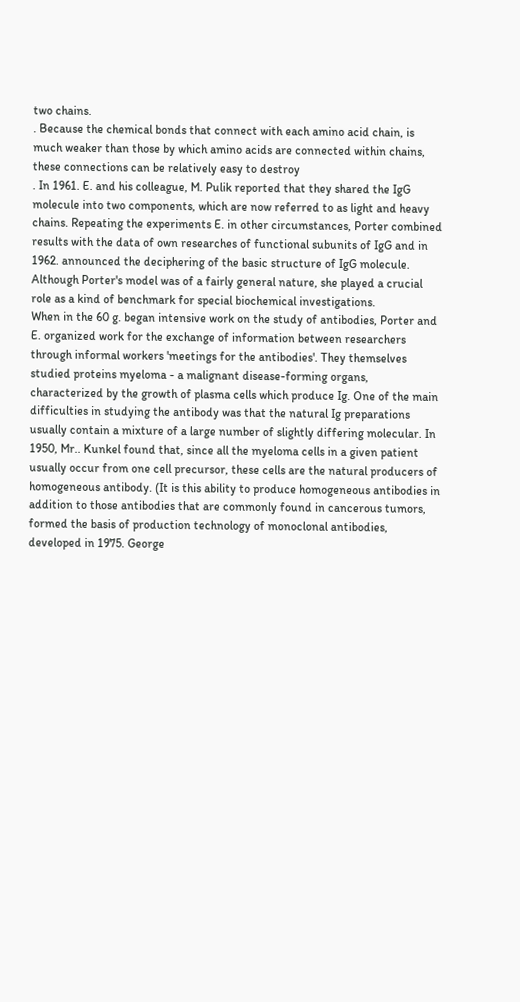two chains.
. Because the chemical bonds that connect with each amino acid chain, is much weaker than those by which amino acids are connected within chains, these connections can be relatively easy to destroy
. In 1961. E. and his colleague, M. Pulik reported that they shared the IgG molecule into two components, which are now referred to as light and heavy chains. Repeating the experiments E. in other circumstances, Porter combined results with the data of own researches of functional subunits of IgG and in 1962. announced the deciphering of the basic structure of IgG molecule. Although Porter's model was of a fairly general nature, she played a crucial role as a kind of benchmark for special biochemical investigations.
When in the 60 g. began intensive work on the study of antibodies, Porter and E. organized work for the exchange of information between researchers through informal workers 'meetings for the antibodies'. They themselves studied proteins myeloma - a malignant disease-forming organs, characterized by the growth of plasma cells which produce Ig. One of the main difficulties in studying the antibody was that the natural Ig preparations usually contain a mixture of a large number of slightly differing molecular. In 1950, Mr.. Kunkel found that, since all the myeloma cells in a given patient usually occur from one cell precursor, these cells are the natural producers of homogeneous antibody. (It is this ability to produce homogeneous antibodies in addition to those antibodies that are commonly found in cancerous tumors, formed the basis of production technology of monoclonal antibodies, developed in 1975. George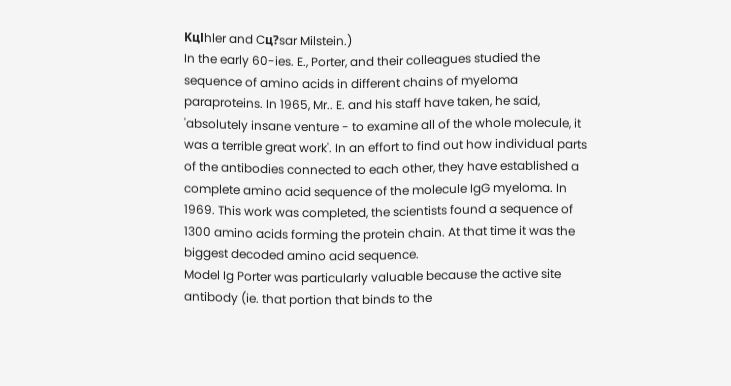KцІhler and Cц?sar Milstein.)
In the early 60-ies. E., Porter, and their colleagues studied the sequence of amino acids in different chains of myeloma paraproteins. In 1965, Mr.. E. and his staff have taken, he said, 'absolutely insane venture - to examine all of the whole molecule, it was a terrible great work'. In an effort to find out how individual parts of the antibodies connected to each other, they have established a complete amino acid sequence of the molecule IgG myeloma. In 1969. This work was completed, the scientists found a sequence of 1300 amino acids forming the protein chain. At that time it was the biggest decoded amino acid sequence.
Model Ig Porter was particularly valuable because the active site antibody (ie. that portion that binds to the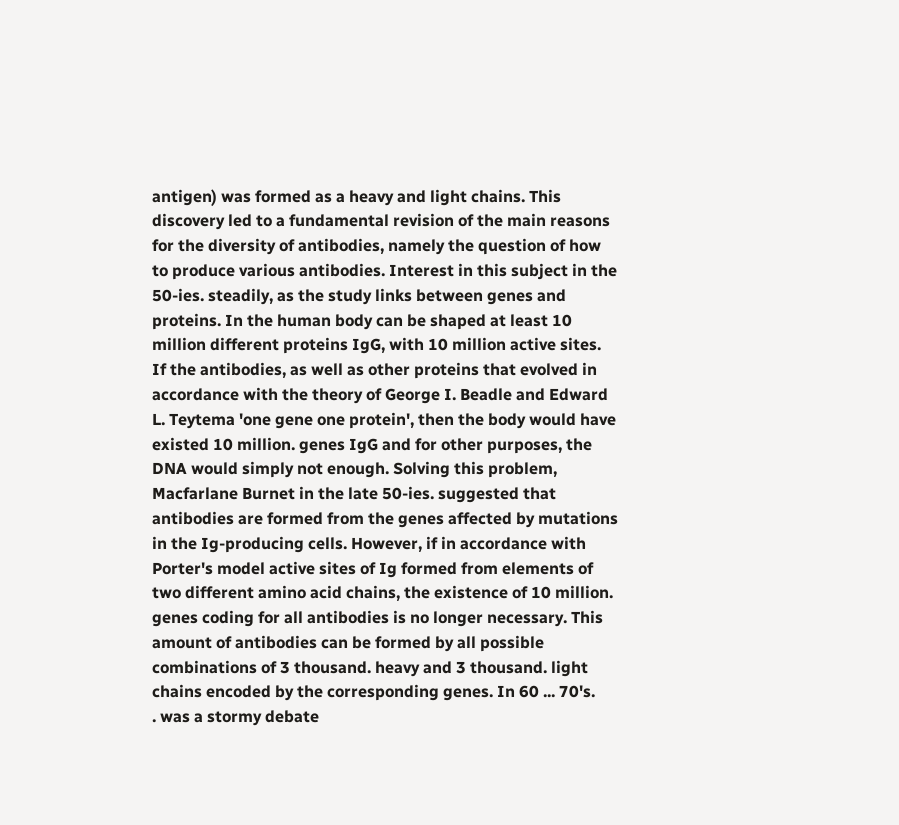antigen) was formed as a heavy and light chains. This discovery led to a fundamental revision of the main reasons for the diversity of antibodies, namely the question of how to produce various antibodies. Interest in this subject in the 50-ies. steadily, as the study links between genes and proteins. In the human body can be shaped at least 10 million different proteins IgG, with 10 million active sites. If the antibodies, as well as other proteins that evolved in accordance with the theory of George I. Beadle and Edward L. Teytema 'one gene one protein', then the body would have existed 10 million. genes IgG and for other purposes, the DNA would simply not enough. Solving this problem, Macfarlane Burnet in the late 50-ies. suggested that antibodies are formed from the genes affected by mutations in the Ig-producing cells. However, if in accordance with Porter's model active sites of Ig formed from elements of two different amino acid chains, the existence of 10 million. genes coding for all antibodies is no longer necessary. This amount of antibodies can be formed by all possible combinations of 3 thousand. heavy and 3 thousand. light chains encoded by the corresponding genes. In 60 ... 70's.
. was a stormy debate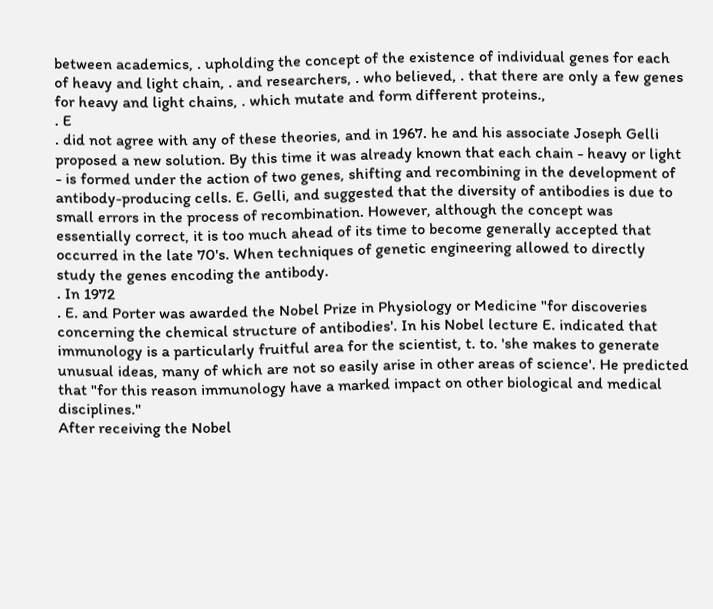between academics, . upholding the concept of the existence of individual genes for each of heavy and light chain, . and researchers, . who believed, . that there are only a few genes for heavy and light chains, . which mutate and form different proteins.,
. E
. did not agree with any of these theories, and in 1967. he and his associate Joseph Gelli proposed a new solution. By this time it was already known that each chain - heavy or light - is formed under the action of two genes, shifting and recombining in the development of antibody-producing cells. E. Gelli, and suggested that the diversity of antibodies is due to small errors in the process of recombination. However, although the concept was essentially correct, it is too much ahead of its time to become generally accepted that occurred in the late 70's. When techniques of genetic engineering allowed to directly study the genes encoding the antibody.
. In 1972
. E. and Porter was awarded the Nobel Prize in Physiology or Medicine "for discoveries concerning the chemical structure of antibodies'. In his Nobel lecture E. indicated that immunology is a particularly fruitful area for the scientist, t. to. 'she makes to generate unusual ideas, many of which are not so easily arise in other areas of science'. He predicted that "for this reason immunology have a marked impact on other biological and medical disciplines."
After receiving the Nobel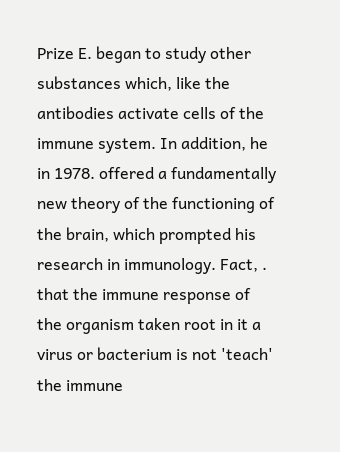Prize E. began to study other substances which, like the antibodies activate cells of the immune system. In addition, he in 1978. offered a fundamentally new theory of the functioning of the brain, which prompted his research in immunology. Fact, . that the immune response of the organism taken root in it a virus or bacterium is not 'teach' the immune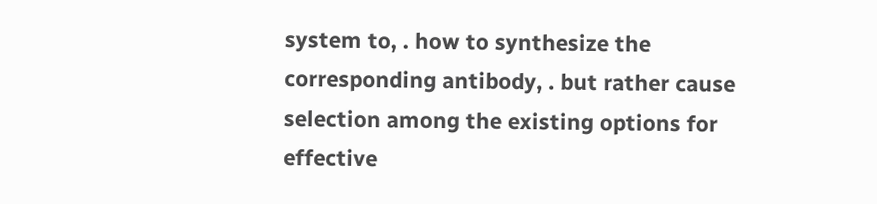system to, . how to synthesize the corresponding antibody, . but rather cause selection among the existing options for effective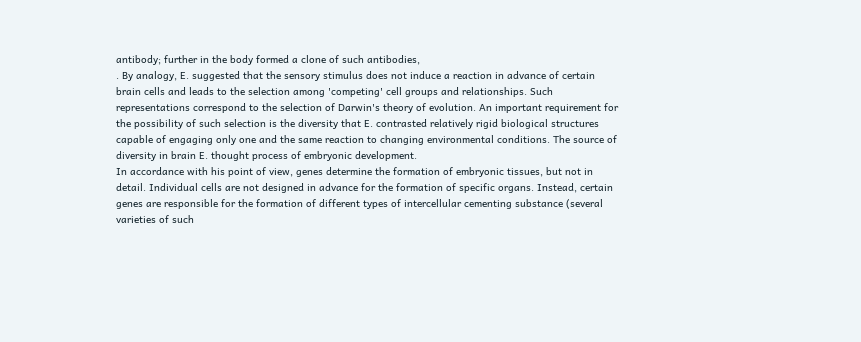antibody; further in the body formed a clone of such antibodies,
. By analogy, E. suggested that the sensory stimulus does not induce a reaction in advance of certain brain cells and leads to the selection among 'competing' cell groups and relationships. Such representations correspond to the selection of Darwin's theory of evolution. An important requirement for the possibility of such selection is the diversity that E. contrasted relatively rigid biological structures capable of engaging only one and the same reaction to changing environmental conditions. The source of diversity in brain E. thought process of embryonic development.
In accordance with his point of view, genes determine the formation of embryonic tissues, but not in detail. Individual cells are not designed in advance for the formation of specific organs. Instead, certain genes are responsible for the formation of different types of intercellular cementing substance (several varieties of such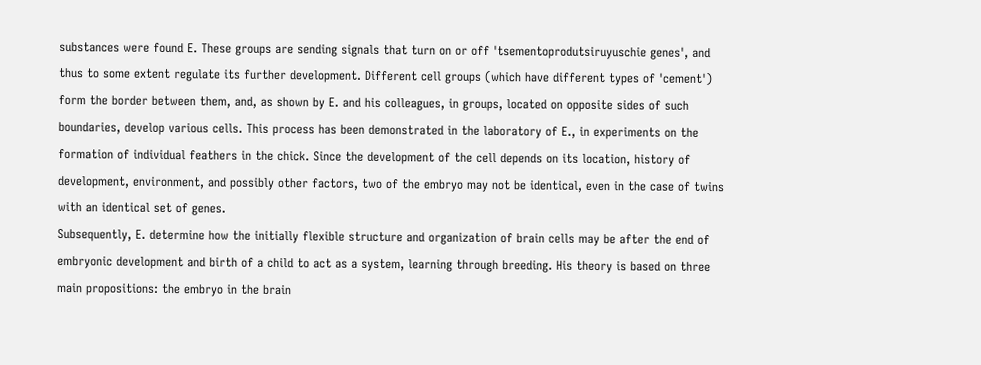substances were found E. These groups are sending signals that turn on or off 'tsementoprodutsiruyuschie genes', and thus to some extent regulate its further development. Different cell groups (which have different types of 'cement') form the border between them, and, as shown by E. and his colleagues, in groups, located on opposite sides of such boundaries, develop various cells. This process has been demonstrated in the laboratory of E., in experiments on the formation of individual feathers in the chick. Since the development of the cell depends on its location, history of development, environment, and possibly other factors, two of the embryo may not be identical, even in the case of twins with an identical set of genes.
Subsequently, E. determine how the initially flexible structure and organization of brain cells may be after the end of embryonic development and birth of a child to act as a system, learning through breeding. His theory is based on three main propositions: the embryo in the brain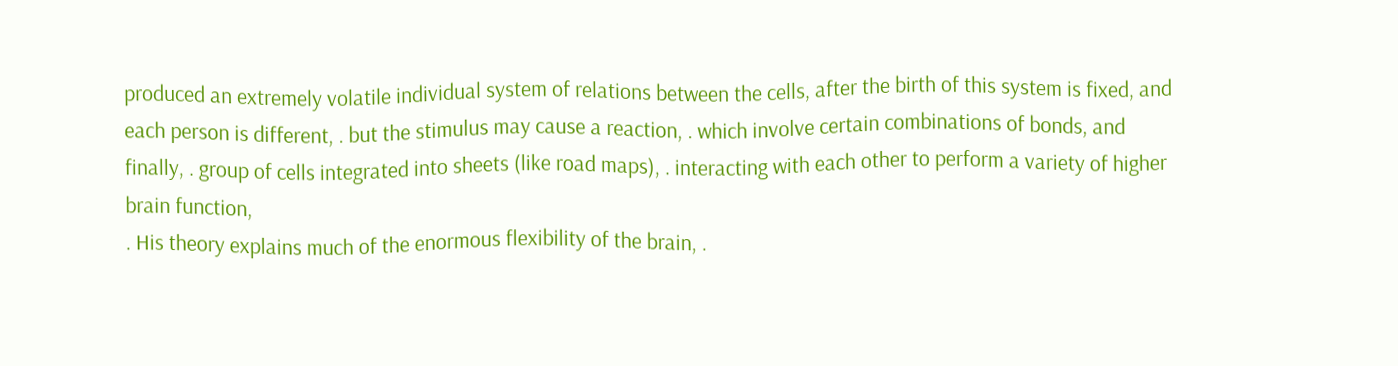produced an extremely volatile individual system of relations between the cells, after the birth of this system is fixed, and each person is different, . but the stimulus may cause a reaction, . which involve certain combinations of bonds, and finally, . group of cells integrated into sheets (like road maps), . interacting with each other to perform a variety of higher brain function,
. His theory explains much of the enormous flexibility of the brain, .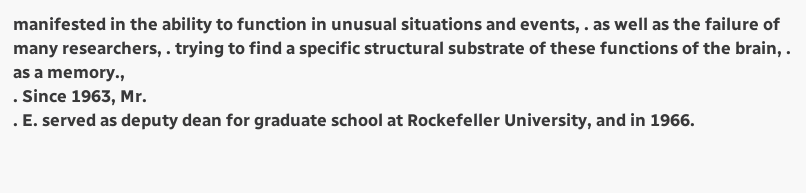manifested in the ability to function in unusual situations and events, . as well as the failure of many researchers, . trying to find a specific structural substrate of these functions of the brain, . as a memory.,
. Since 1963, Mr.
. E. served as deputy dean for graduate school at Rockefeller University, and in 1966.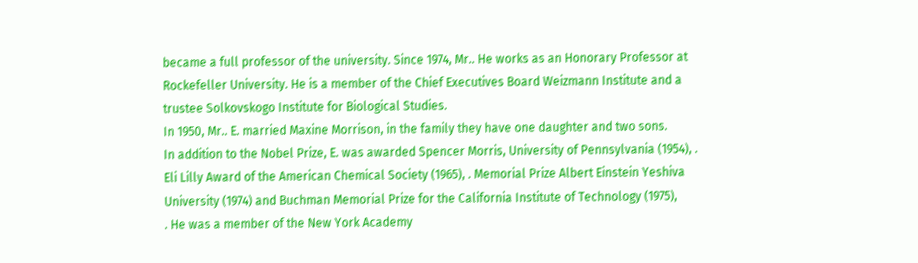became a full professor of the university. Since 1974, Mr.. He works as an Honorary Professor at Rockefeller University. He is a member of the Chief Executives Board Weizmann Institute and a trustee Solkovskogo Institute for Biological Studies.
In 1950, Mr.. E. married Maxine Morrison, in the family they have one daughter and two sons.
In addition to the Nobel Prize, E. was awarded Spencer Morris, University of Pennsylvania (1954), . Eli Lilly Award of the American Chemical Society (1965), . Memorial Prize Albert Einstein Yeshiva University (1974) and Buchman Memorial Prize for the California Institute of Technology (1975),
. He was a member of the New York Academy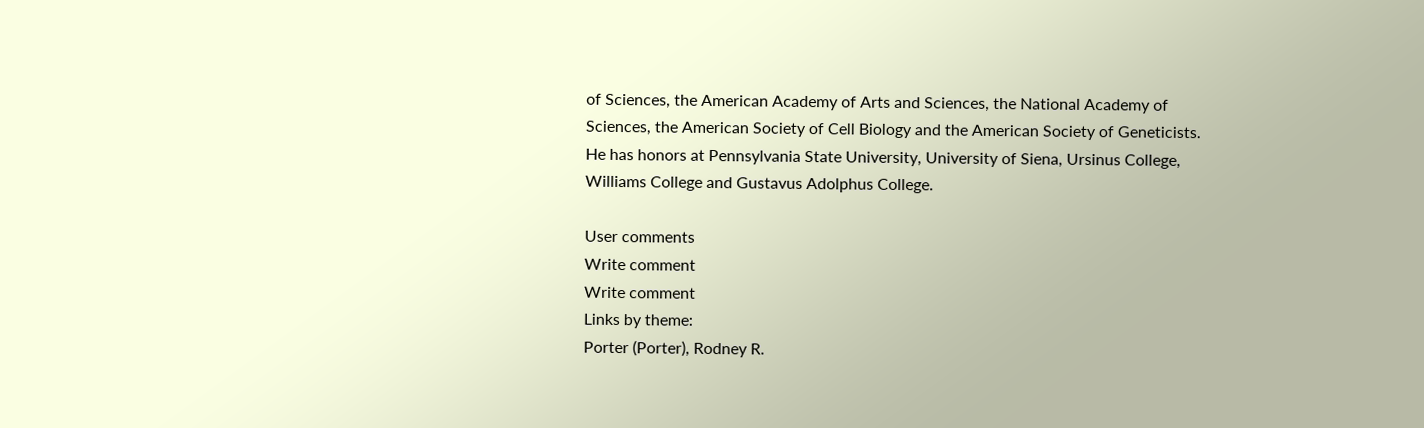of Sciences, the American Academy of Arts and Sciences, the National Academy of Sciences, the American Society of Cell Biology and the American Society of Geneticists. He has honors at Pennsylvania State University, University of Siena, Ursinus College, Williams College and Gustavus Adolphus College.

User comments
Write comment
Write comment
Links by theme:
Porter (Porter), Rodney R.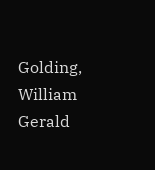Golding, William Gerald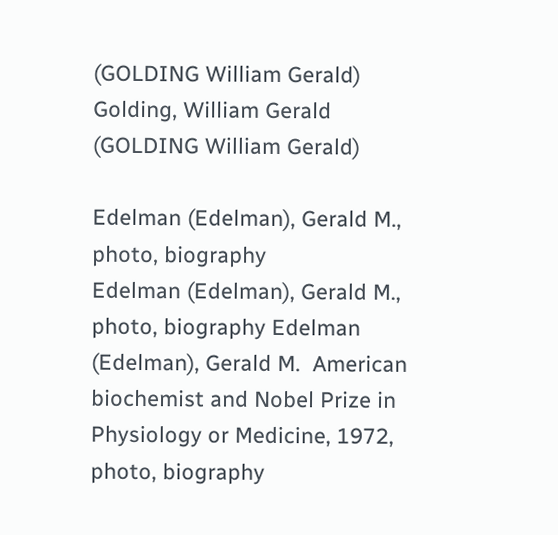(GOLDING William Gerald)
Golding, William Gerald (GOLDING William Gerald)

Edelman (Edelman), Gerald M., photo, biography
Edelman (Edelman), Gerald M., photo, biography Edelman (Edelman), Gerald M.  American biochemist and Nobel Prize in Physiology or Medicine, 1972, photo, biography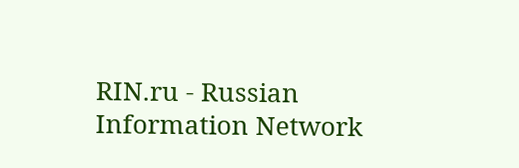RIN.ru - Russian Information Network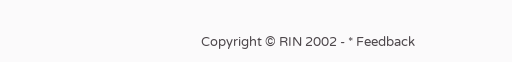Copyright © RIN 2002 - * Feedback